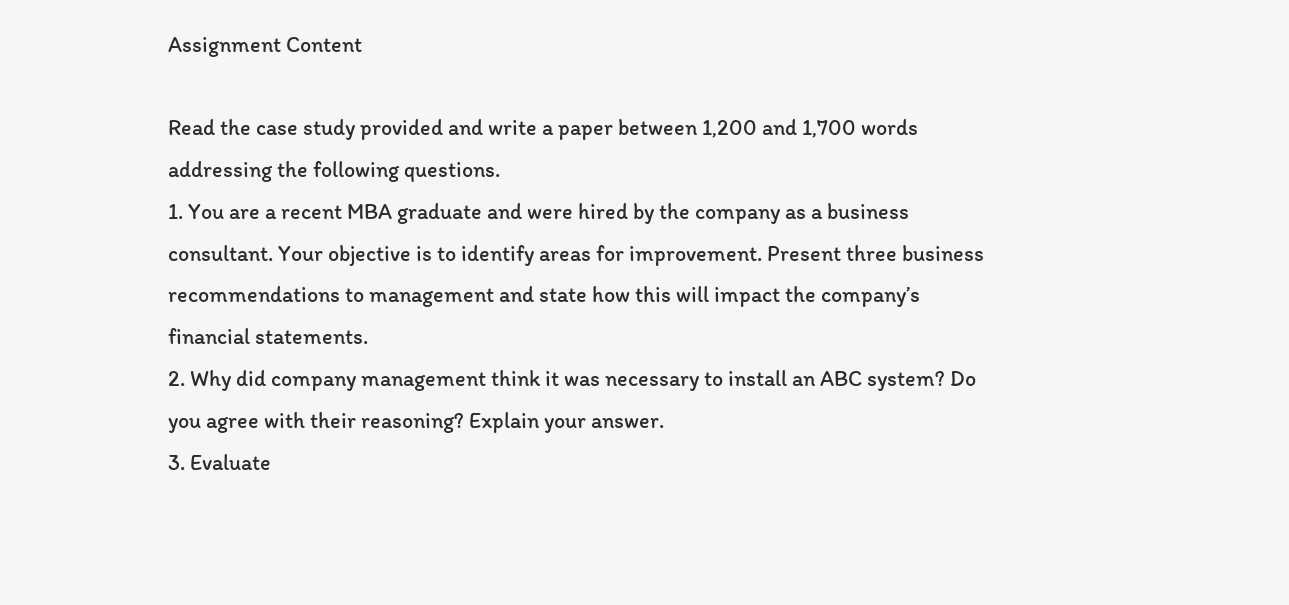Assignment Content

Read the case study provided and write a paper between 1,200 and 1,700 words addressing the following questions.
1. You are a recent MBA graduate and were hired by the company as a business consultant. Your objective is to identify areas for improvement. Present three business recommendations to management and state how this will impact the company’s financial statements.
2. Why did company management think it was necessary to install an ABC system? Do you agree with their reasoning? Explain your answer.
3. Evaluate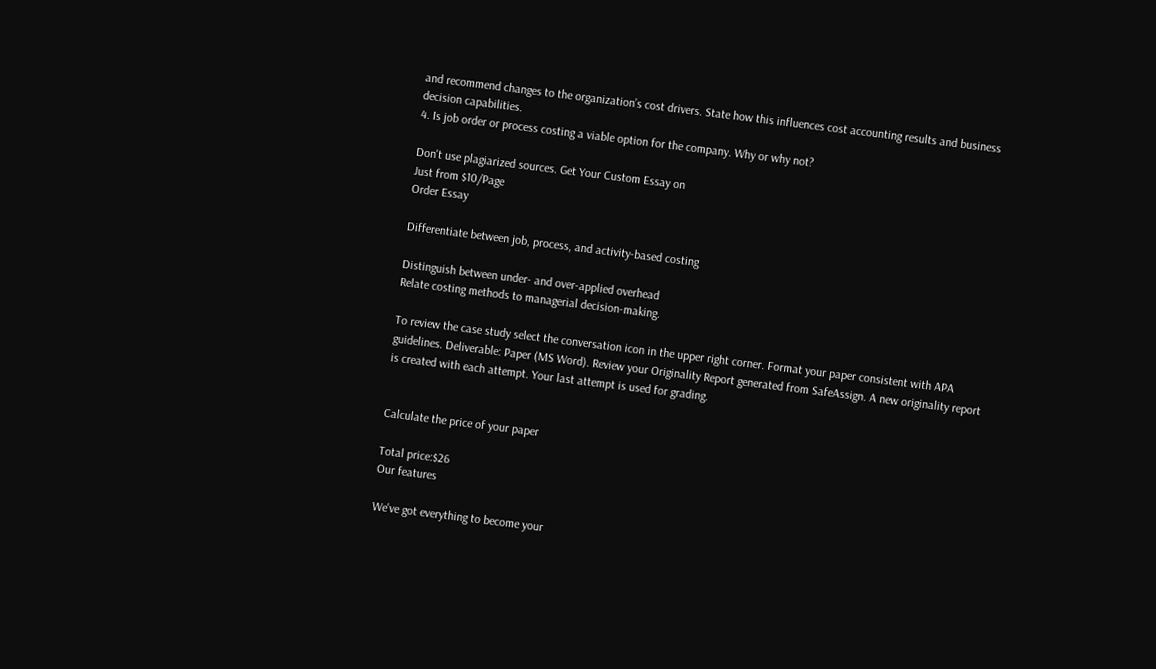and recommend changes to the organization’s cost drivers. State how this influences cost accounting results and business decision capabilities.
4. Is job order or process costing a viable option for the company. Why or why not?

Don't use plagiarized sources. Get Your Custom Essay on
Just from $10/Page
Order Essay

Differentiate between job, process, and activity-based costing

Distinguish between under- and over-applied overhead
Relate costing methods to managerial decision-making.

To review the case study select the conversation icon in the upper right corner. Format your paper consistent with APA guidelines. Deliverable: Paper (MS Word). Review your Originality Report generated from SafeAssign. A new originality report is created with each attempt. Your last attempt is used for grading.


Calculate the price of your paper

Total price:$26
Our features

We've got everything to become your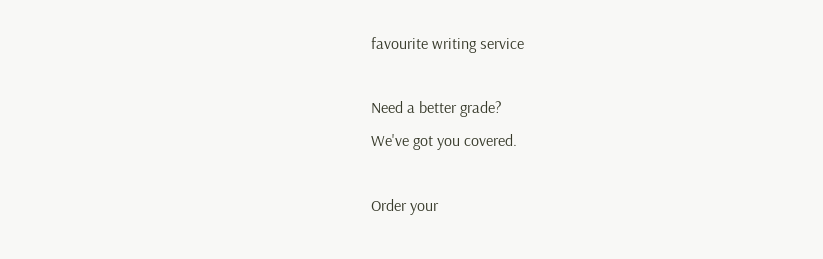favourite writing service

Need a better grade?
We've got you covered.

Order your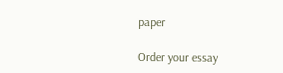paper

Order your essay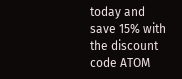today and save 15% with the discount code ATOM